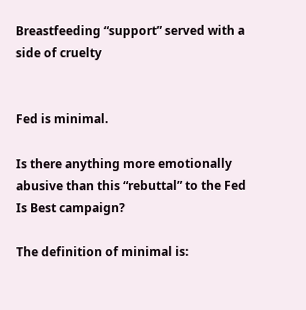Breastfeeding “support” served with a side of cruelty


Fed is minimal.

Is there anything more emotionally abusive than this “rebuttal” to the Fed Is Best campaign?

The definition of minimal is: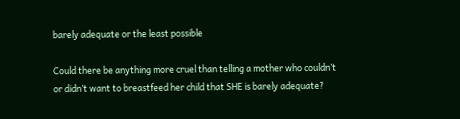barely adequate or the least possible

Could there be anything more cruel than telling a mother who couldn’t or didn’t want to breastfeed her child that SHE is barely adequate?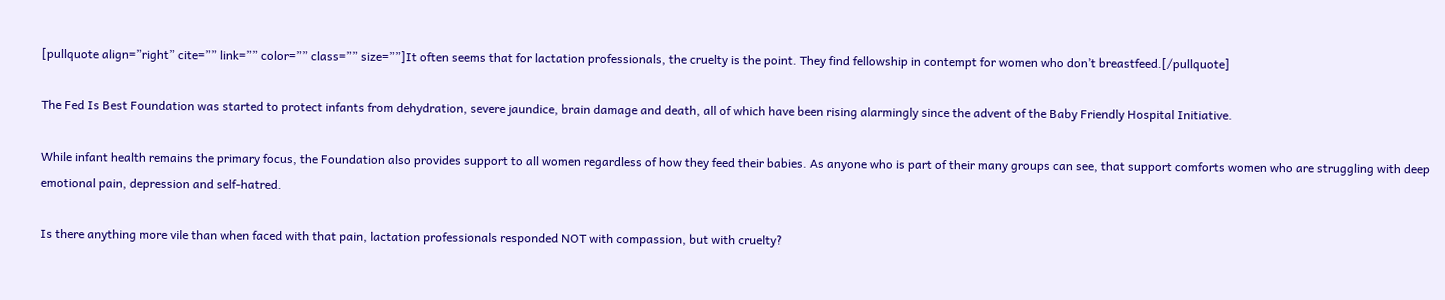[pullquote align=”right” cite=”” link=”” color=”” class=”” size=””]It often seems that for lactation professionals, the cruelty is the point. They find fellowship in contempt for women who don’t breastfeed.[/pullquote]

The Fed Is Best Foundation was started to protect infants from dehydration, severe jaundice, brain damage and death, all of which have been rising alarmingly since the advent of the Baby Friendly Hospital Initiative.

While infant health remains the primary focus, the Foundation also provides support to all women regardless of how they feed their babies. As anyone who is part of their many groups can see, that support comforts women who are struggling with deep emotional pain, depression and self-hatred.

Is there anything more vile than when faced with that pain, lactation professionals responded NOT with compassion, but with cruelty?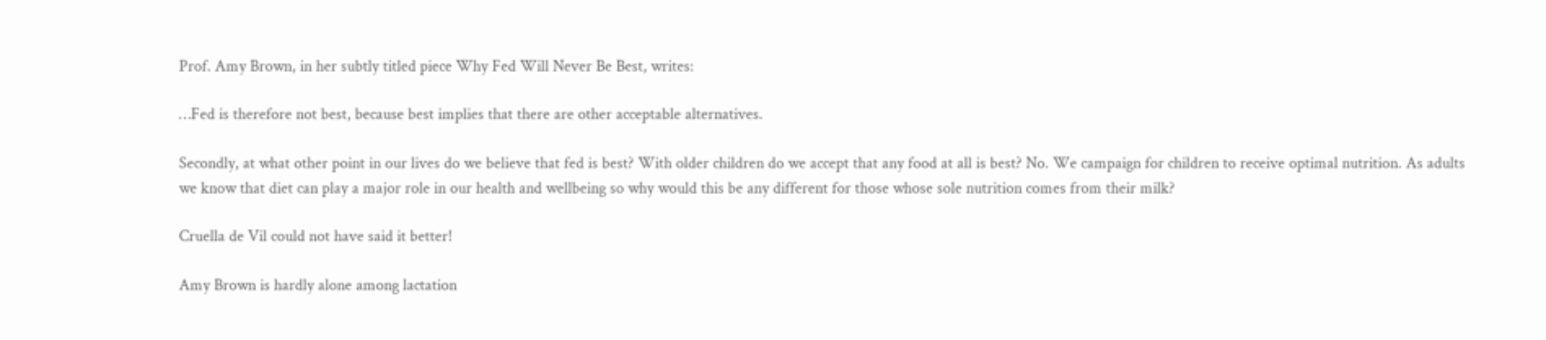Prof. Amy Brown, in her subtly titled piece Why Fed Will Never Be Best, writes:

…Fed is therefore not best, because best implies that there are other acceptable alternatives.

Secondly, at what other point in our lives do we believe that fed is best? With older children do we accept that any food at all is best? No. We campaign for children to receive optimal nutrition. As adults we know that diet can play a major role in our health and wellbeing so why would this be any different for those whose sole nutrition comes from their milk?

Cruella de Vil could not have said it better!

Amy Brown is hardly alone among lactation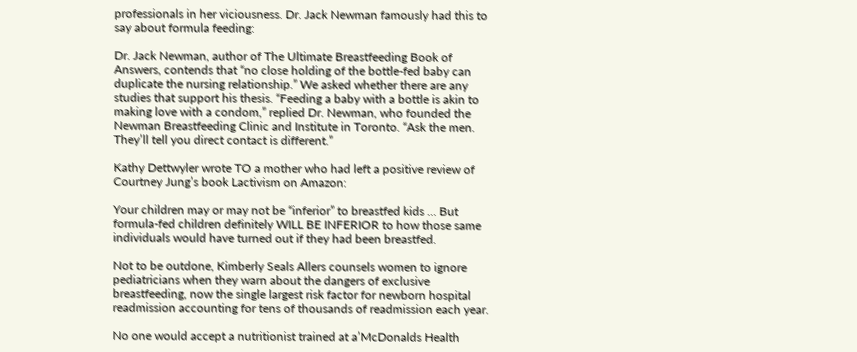professionals in her viciousness. Dr. Jack Newman famously had this to say about formula feeding:

Dr. Jack Newman, author of The Ultimate Breastfeeding Book of Answers, contends that “no close holding of the bottle-fed baby can duplicate the nursing relationship.” We asked whether there are any studies that support his thesis. “Feeding a baby with a bottle is akin to making love with a condom,” replied Dr. Newman, who founded the Newman Breastfeeding Clinic and Institute in Toronto. “Ask the men. They’ll tell you direct contact is different.”

Kathy Dettwyler wrote TO a mother who had left a positive review of Courtney Jung’s book Lactivism on Amazon:

Your children may or may not be “inferior” to breastfed kids … But formula-fed children definitely WILL BE INFERIOR to how those same individuals would have turned out if they had been breastfed.

Not to be outdone, Kimberly Seals Allers counsels women to ignore pediatricians when they warn about the dangers of exclusive breastfeeding, now the single largest risk factor for newborn hospital readmission accounting for tens of thousands of readmission each year.

No one would accept a nutritionist trained at a’McDonalds Health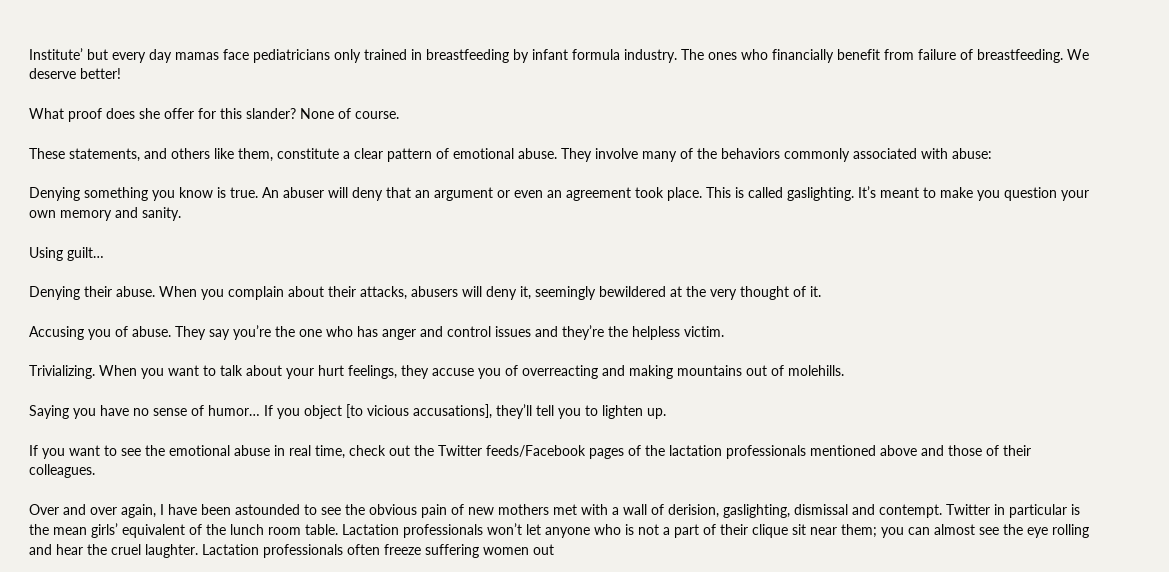Institute’ but every day mamas face pediatricians only trained in breastfeeding by infant formula industry. The ones who financially benefit from failure of breastfeeding. We deserve better!

What proof does she offer for this slander? None of course.

These statements, and others like them, constitute a clear pattern of emotional abuse. They involve many of the behaviors commonly associated with abuse:

Denying something you know is true. An abuser will deny that an argument or even an agreement took place. This is called gaslighting. It’s meant to make you question your own memory and sanity.

Using guilt…

Denying their abuse. When you complain about their attacks, abusers will deny it, seemingly bewildered at the very thought of it.

Accusing you of abuse. They say you’re the one who has anger and control issues and they’re the helpless victim.

Trivializing. When you want to talk about your hurt feelings, they accuse you of overreacting and making mountains out of molehills.

Saying you have no sense of humor… If you object [to vicious accusations], they’ll tell you to lighten up.

If you want to see the emotional abuse in real time, check out the Twitter feeds/Facebook pages of the lactation professionals mentioned above and those of their colleagues.

Over and over again, I have been astounded to see the obvious pain of new mothers met with a wall of derision, gaslighting, dismissal and contempt. Twitter in particular is the mean girls’ equivalent of the lunch room table. Lactation professionals won’t let anyone who is not a part of their clique sit near them; you can almost see the eye rolling and hear the cruel laughter. Lactation professionals often freeze suffering women out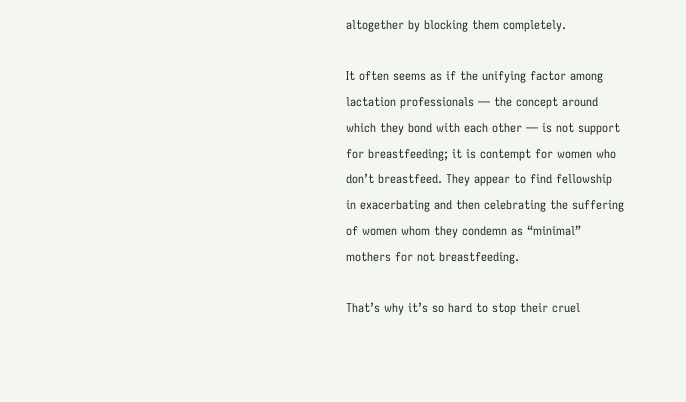altogether by blocking them completely.

It often seems as if the unifying factor among lactation professionals — the concept around which they bond with each other — is not support for breastfeeding; it is contempt for women who don’t breastfeed. They appear to find fellowship in exacerbating and then celebrating the suffering of women whom they condemn as “minimal” mothers for not breastfeeding.

That’s why it’s so hard to stop their cruel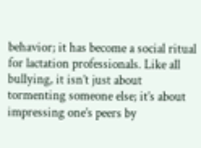behavior; it has become a social ritual for lactation professionals. Like all bullying, it isn’t just about tormenting someone else; it’s about impressing one’s peers by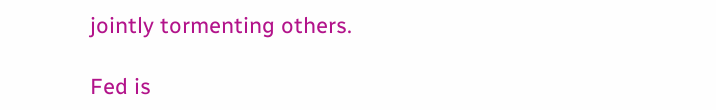jointly tormenting others.

Fed is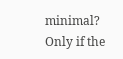minimal? Only if the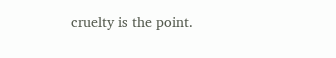cruelty is the point.